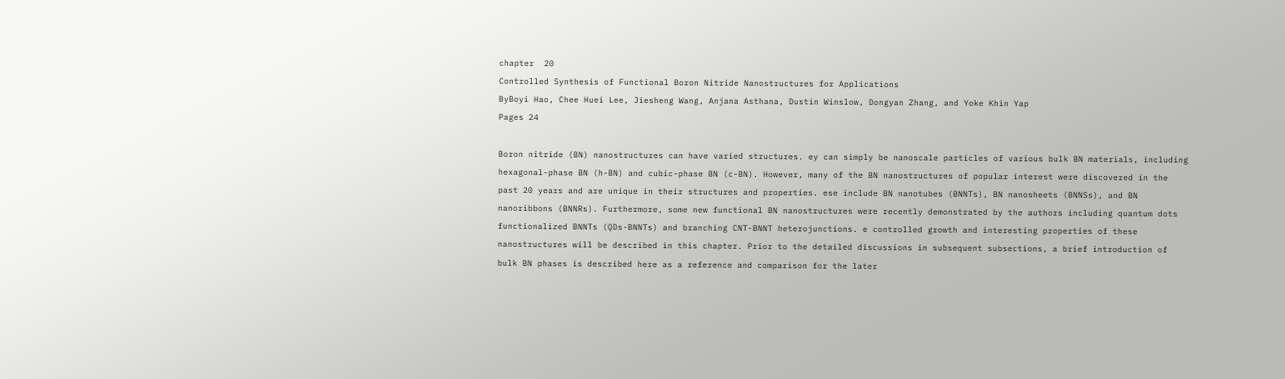chapter  20
Controlled Synthesis of Functional Boron Nitride Nanostructures for Applications
ByBoyi Hao, Chee Huei Lee, Jiesheng Wang, Anjana Asthana, Dustin Winslow, Dongyan Zhang, and Yoke Khin Yap
Pages 24

Boron nitride (BN) nanostructures can have varied structures. ey can simply be nanoscale particles of various bulk BN materials, including hexagonal-phase BN (h-BN) and cubic-phase BN (c-BN). However, many of the BN nanostructures of popular interest were discovered in the past 20 years and are unique in their structures and properties. ese include BN nanotubes (BNNTs), BN nanosheets (BNNSs), and BN nanoribbons (BNNRs). Furthermore, some new functional BN nanostructures were recently demonstrated by the authors including quantum dots functionalized BNNTs (QDs-BNNTs) and branching CNT-BNNT heterojunctions. e controlled growth and interesting properties of these nanostructures will be described in this chapter. Prior to the detailed discussions in subsequent subsections, a brief introduction of bulk BN phases is described here as a reference and comparison for the later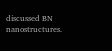discussed BN nanostructures.